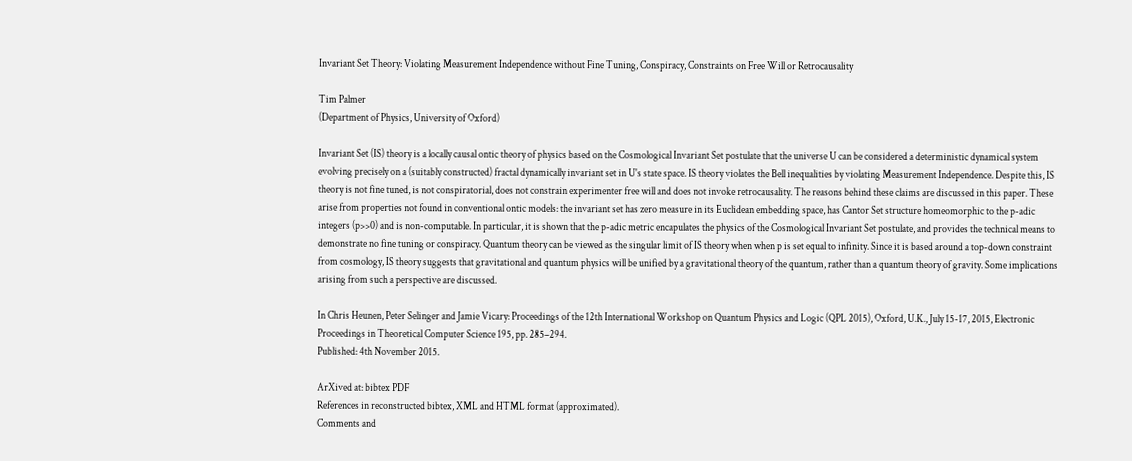Invariant Set Theory: Violating Measurement Independence without Fine Tuning, Conspiracy, Constraints on Free Will or Retrocausality

Tim Palmer
(Department of Physics, University of Oxford)

Invariant Set (IS) theory is a locally causal ontic theory of physics based on the Cosmological Invariant Set postulate that the universe U can be considered a deterministic dynamical system evolving precisely on a (suitably constructed) fractal dynamically invariant set in U's state space. IS theory violates the Bell inequalities by violating Measurement Independence. Despite this, IS theory is not fine tuned, is not conspiratorial, does not constrain experimenter free will and does not invoke retrocausality. The reasons behind these claims are discussed in this paper. These arise from properties not found in conventional ontic models: the invariant set has zero measure in its Euclidean embedding space, has Cantor Set structure homeomorphic to the p-adic integers (p>>0) and is non-computable. In particular, it is shown that the p-adic metric encapulates the physics of the Cosmological Invariant Set postulate, and provides the technical means to demonstrate no fine tuning or conspiracy. Quantum theory can be viewed as the singular limit of IS theory when when p is set equal to infinity. Since it is based around a top-down constraint from cosmology, IS theory suggests that gravitational and quantum physics will be unified by a gravitational theory of the quantum, rather than a quantum theory of gravity. Some implications arising from such a perspective are discussed.

In Chris Heunen, Peter Selinger and Jamie Vicary: Proceedings of the 12th International Workshop on Quantum Physics and Logic (QPL 2015), Oxford, U.K., July 15-17, 2015, Electronic Proceedings in Theoretical Computer Science 195, pp. 285–294.
Published: 4th November 2015.

ArXived at: bibtex PDF
References in reconstructed bibtex, XML and HTML format (approximated).
Comments and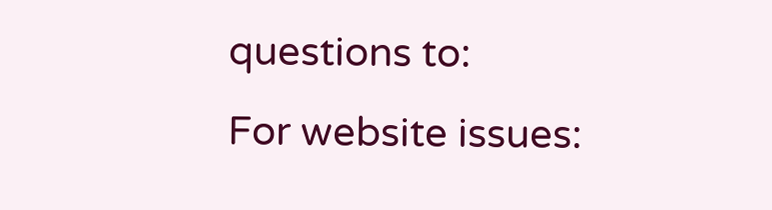questions to:
For website issues: